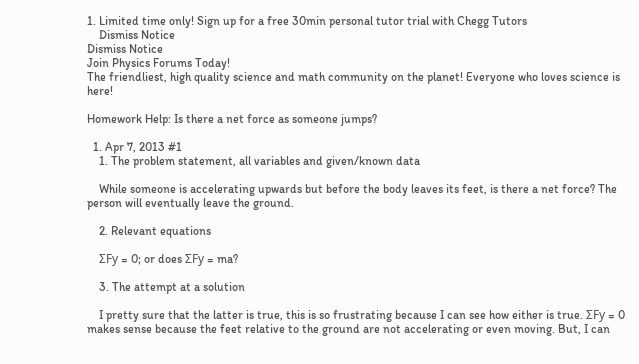1. Limited time only! Sign up for a free 30min personal tutor trial with Chegg Tutors
    Dismiss Notice
Dismiss Notice
Join Physics Forums Today!
The friendliest, high quality science and math community on the planet! Everyone who loves science is here!

Homework Help: Is there a net force as someone jumps?

  1. Apr 7, 2013 #1
    1. The problem statement, all variables and given/known data

    While someone is accelerating upwards but before the body leaves its feet, is there a net force? The person will eventually leave the ground.

    2. Relevant equations

    ƩFy = 0; or does ƩFy = ma?

    3. The attempt at a solution

    I pretty sure that the latter is true, this is so frustrating because I can see how either is true. ƩFy = 0 makes sense because the feet relative to the ground are not accelerating or even moving. But, I can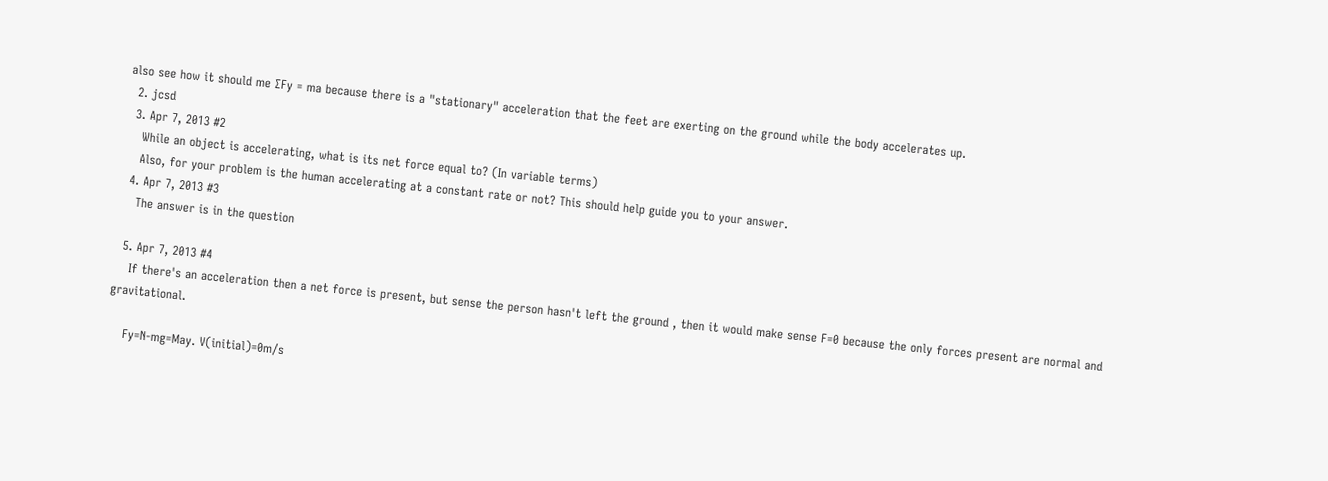also see how it should me ƩFy = ma because there is a "stationary" acceleration that the feet are exerting on the ground while the body accelerates up.
  2. jcsd
  3. Apr 7, 2013 #2
    While an object is accelerating, what is its net force equal to? (In variable terms)
    Also, for your problem is the human accelerating at a constant rate or not? This should help guide you to your answer.
  4. Apr 7, 2013 #3
    The answer is in the question

  5. Apr 7, 2013 #4
    If there's an acceleration then a net force is present, but sense the person hasn't left the ground , then it would make sense F=0 because the only forces present are normal and gravitational.

    Fy=N-mg=May. V(initial)=0m/s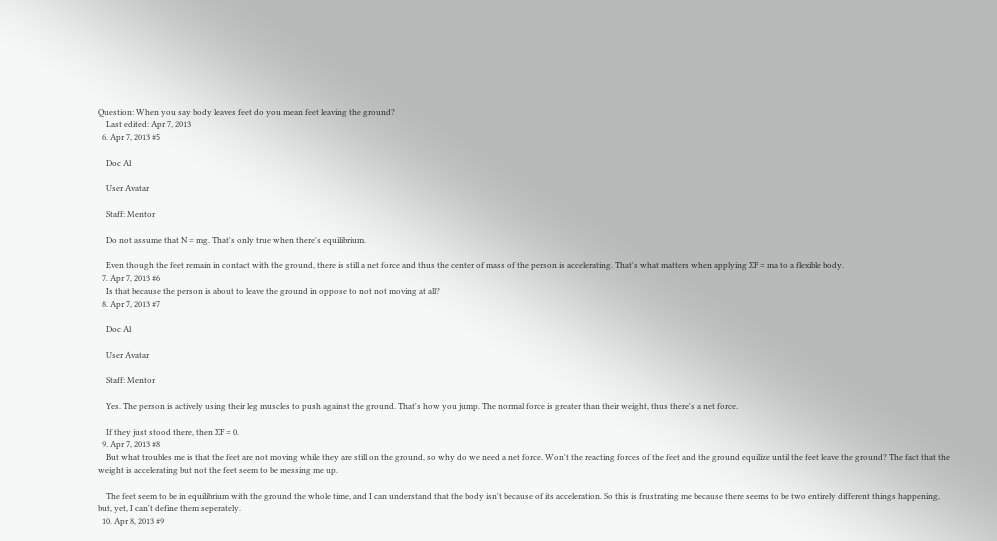Question: When you say body leaves feet do you mean feet leaving the ground?
    Last edited: Apr 7, 2013
  6. Apr 7, 2013 #5

    Doc Al

    User Avatar

    Staff: Mentor

    Do not assume that N = mg. That's only true when there's equilibrium.

    Even though the feet remain in contact with the ground, there is still a net force and thus the center of mass of the person is accelerating. That's what matters when applying ƩF = ma to a flexible body.
  7. Apr 7, 2013 #6
    Is that because the person is about to leave the ground in oppose to not not moving at all?
  8. Apr 7, 2013 #7

    Doc Al

    User Avatar

    Staff: Mentor

    Yes. The person is actively using their leg muscles to push against the ground. That's how you jump. The normal force is greater than their weight, thus there's a net force.

    If they just stood there, then ƩF = 0.
  9. Apr 7, 2013 #8
    But what troubles me is that the feet are not moving while they are still on the ground, so why do we need a net force. Won't the reacting forces of the feet and the ground equilize until the feet leave the ground? The fact that the weight is accelerating but not the feet seem to be messing me up.

    The feet seem to be in equilibrium with the ground the whole time, and I can understand that the body isn't because of its acceleration. So this is frustrating me because there seems to be two entirely different things happening, but, yet, I can't define them seperately.
  10. Apr 8, 2013 #9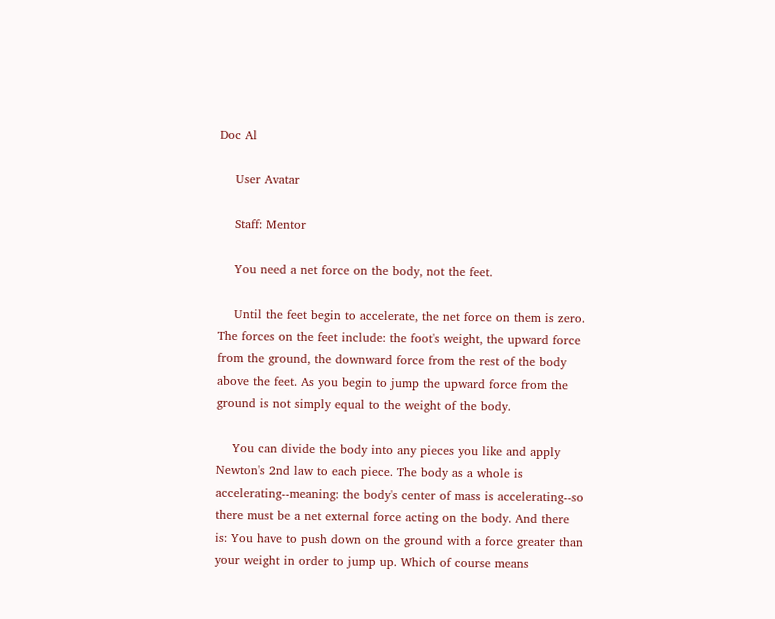Doc Al

    User Avatar

    Staff: Mentor

    You need a net force on the body, not the feet.

    Until the feet begin to accelerate, the net force on them is zero. The forces on the feet include: the foot's weight, the upward force from the ground, the downward force from the rest of the body above the feet. As you begin to jump the upward force from the ground is not simply equal to the weight of the body.

    You can divide the body into any pieces you like and apply Newton's 2nd law to each piece. The body as a whole is accelerating--meaning: the body's center of mass is accelerating--so there must be a net external force acting on the body. And there is: You have to push down on the ground with a force greater than your weight in order to jump up. Which of course means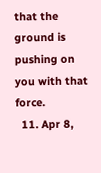that the ground is pushing on you with that force.
  11. Apr 8,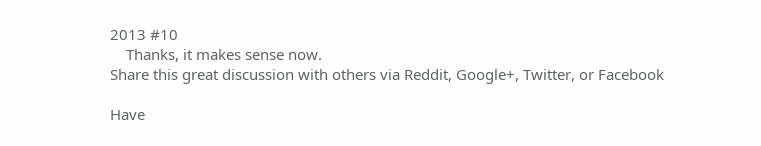2013 #10
    Thanks, it makes sense now.
Share this great discussion with others via Reddit, Google+, Twitter, or Facebook

Have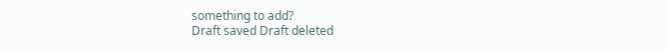something to add?
Draft saved Draft deleted